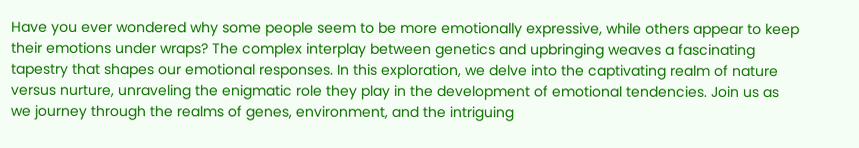Have you ever wondered why some people seem to be more emotionally expressive, while others appear to keep their emotions under wraps? The complex interplay between genetics and upbringing weaves a fascinating tapestry that shapes our emotional responses. In this exploration, we delve into the captivating realm of nature versus nurture, unraveling the enigmatic role they play in the development of emotional tendencies. Join us as we journey through the realms of genes, environment, and the intriguing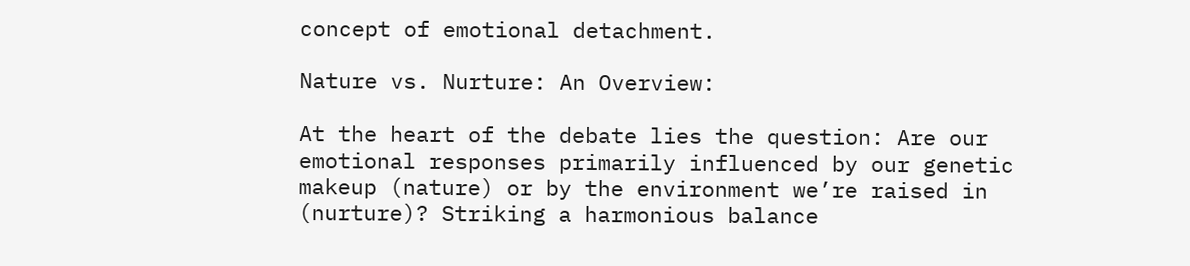concept of emotional detachment.

Nature vs. Nurture: An Overview:

At the heart of the debate lies the question: Are our emotional responses primarily influenced by our genetic makeup (nature) or by the environment we’re raised in (nurture)? Striking a harmonious balance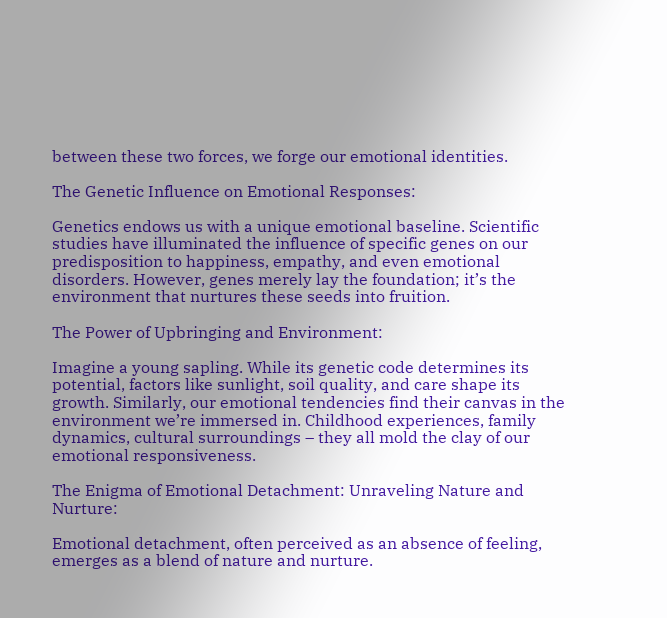between these two forces, we forge our emotional identities.

The Genetic Influence on Emotional Responses:

Genetics endows us with a unique emotional baseline. Scientific studies have illuminated the influence of specific genes on our predisposition to happiness, empathy, and even emotional disorders. However, genes merely lay the foundation; it’s the environment that nurtures these seeds into fruition.

The Power of Upbringing and Environment:

Imagine a young sapling. While its genetic code determines its potential, factors like sunlight, soil quality, and care shape its growth. Similarly, our emotional tendencies find their canvas in the environment we’re immersed in. Childhood experiences, family dynamics, cultural surroundings – they all mold the clay of our emotional responsiveness.

The Enigma of Emotional Detachment: Unraveling Nature and Nurture:

Emotional detachment, often perceived as an absence of feeling, emerges as a blend of nature and nurture.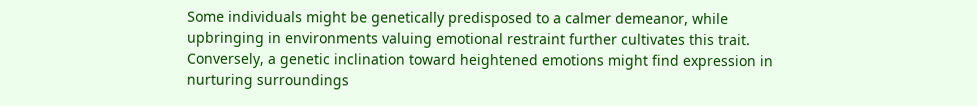Some individuals might be genetically predisposed to a calmer demeanor, while upbringing in environments valuing emotional restraint further cultivates this trait. Conversely, a genetic inclination toward heightened emotions might find expression in nurturing surroundings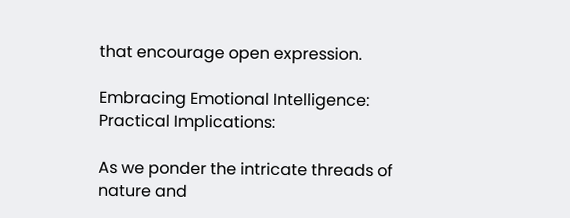that encourage open expression.

Embracing Emotional Intelligence: Practical Implications:

As we ponder the intricate threads of nature and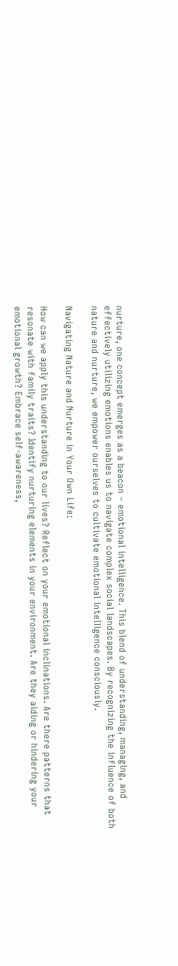nurture, one concept emerges as a beacon – emotional intelligence. This blend of understanding, managing, and effectively utilizing emotions enables us to navigate complex social landscapes. By recognizing the influence of both nature and nurture, we empower ourselves to cultivate emotional intelligence consciously.

Navigating Nature and Nurture in Your Own Life:

How can we apply this understanding to our lives? Reflect on your emotional inclinations. Are there patterns that resonate with family traits? Identify nurturing elements in your environment. Are they aiding or hindering your emotional growth? Embrace self-awareness,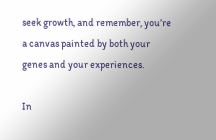seek growth, and remember, you’re a canvas painted by both your genes and your experiences.

In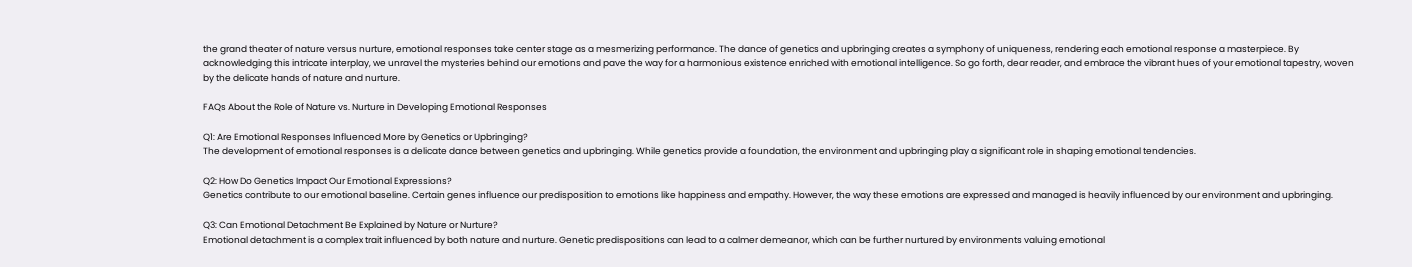the grand theater of nature versus nurture, emotional responses take center stage as a mesmerizing performance. The dance of genetics and upbringing creates a symphony of uniqueness, rendering each emotional response a masterpiece. By acknowledging this intricate interplay, we unravel the mysteries behind our emotions and pave the way for a harmonious existence enriched with emotional intelligence. So go forth, dear reader, and embrace the vibrant hues of your emotional tapestry, woven by the delicate hands of nature and nurture.

FAQs About the Role of Nature vs. Nurture in Developing Emotional Responses

Q1: Are Emotional Responses Influenced More by Genetics or Upbringing?
The development of emotional responses is a delicate dance between genetics and upbringing. While genetics provide a foundation, the environment and upbringing play a significant role in shaping emotional tendencies.

Q2: How Do Genetics Impact Our Emotional Expressions?
Genetics contribute to our emotional baseline. Certain genes influence our predisposition to emotions like happiness and empathy. However, the way these emotions are expressed and managed is heavily influenced by our environment and upbringing.

Q3: Can Emotional Detachment Be Explained by Nature or Nurture?
Emotional detachment is a complex trait influenced by both nature and nurture. Genetic predispositions can lead to a calmer demeanor, which can be further nurtured by environments valuing emotional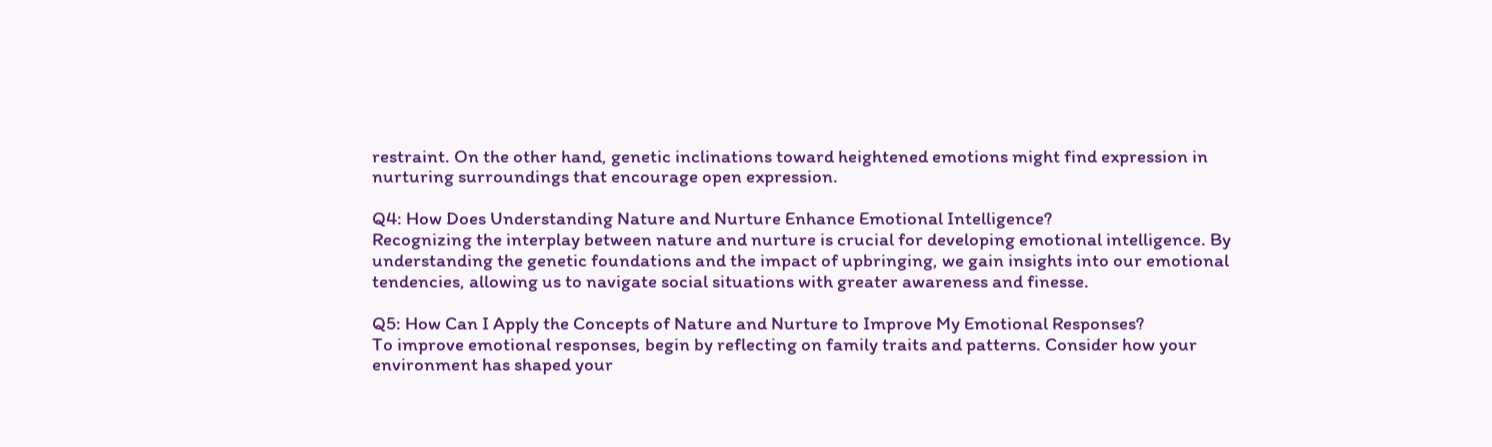restraint. On the other hand, genetic inclinations toward heightened emotions might find expression in nurturing surroundings that encourage open expression.

Q4: How Does Understanding Nature and Nurture Enhance Emotional Intelligence?
Recognizing the interplay between nature and nurture is crucial for developing emotional intelligence. By understanding the genetic foundations and the impact of upbringing, we gain insights into our emotional tendencies, allowing us to navigate social situations with greater awareness and finesse.

Q5: How Can I Apply the Concepts of Nature and Nurture to Improve My Emotional Responses?
To improve emotional responses, begin by reflecting on family traits and patterns. Consider how your environment has shaped your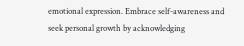emotional expression. Embrace self-awareness and seek personal growth by acknowledging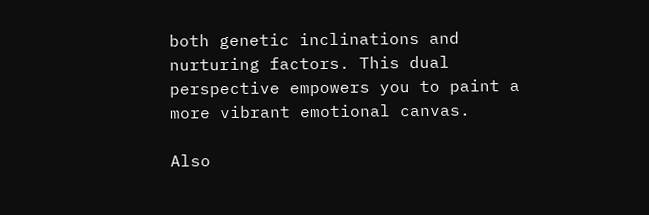both genetic inclinations and nurturing factors. This dual perspective empowers you to paint a more vibrant emotional canvas.

Also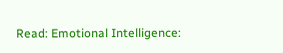Read: Emotional Intelligence: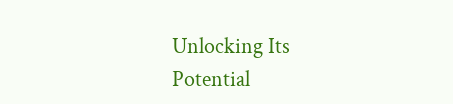Unlocking Its Potential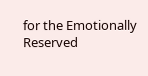for the Emotionally Reserved